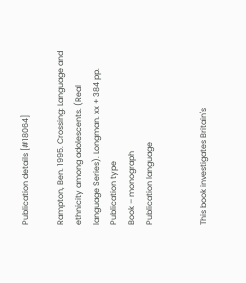Publication details [#18064]

Rampton, Ben. 1995. Crossing: Language and ethnicity among adolescents. (Real language Series). Longman. xx + 384 pp.
Publication type
Book – monograph
Publication language


This book investigates Britain's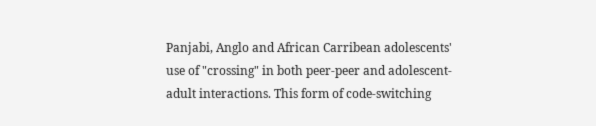Panjabi, Anglo and African Carribean adolescents' use of "crossing" in both peer-peer and adolescent-adult interactions. This form of code-switching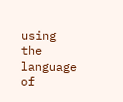using the language of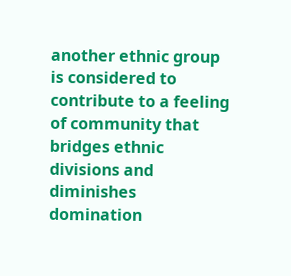another ethnic group is considered to contribute to a feeling of community that bridges ethnic divisions and diminishes domination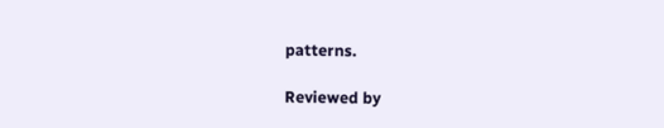patterns.

Reviewed by